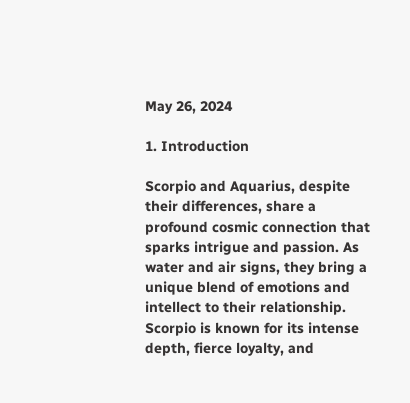May 26, 2024

1. Introduction

Scorpio and Aquarius, despite their differences, share a profound cosmic connection that sparks intrigue and passion. As water and air signs, they bring a unique blend of emotions and intellect to their relationship. Scorpio is known for its intense depth, fierce loyalty, and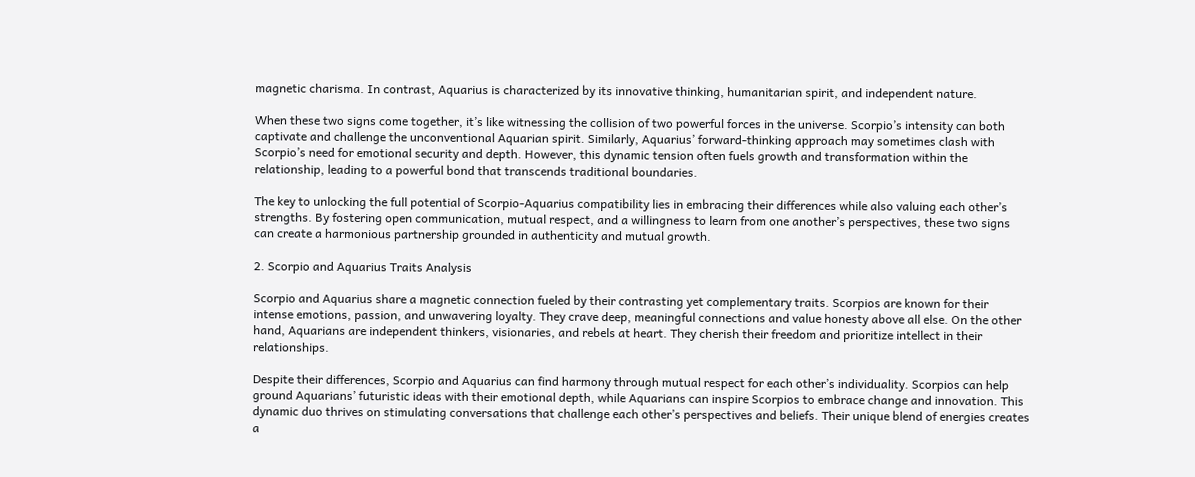magnetic charisma. In contrast, Aquarius is characterized by its innovative thinking, humanitarian spirit, and independent nature.

When these two signs come together, it’s like witnessing the collision of two powerful forces in the universe. Scorpio’s intensity can both captivate and challenge the unconventional Aquarian spirit. Similarly, Aquarius’ forward-thinking approach may sometimes clash with Scorpio’s need for emotional security and depth. However, this dynamic tension often fuels growth and transformation within the relationship, leading to a powerful bond that transcends traditional boundaries.

The key to unlocking the full potential of Scorpio-Aquarius compatibility lies in embracing their differences while also valuing each other’s strengths. By fostering open communication, mutual respect, and a willingness to learn from one another’s perspectives, these two signs can create a harmonious partnership grounded in authenticity and mutual growth.

2. Scorpio and Aquarius Traits Analysis

Scorpio and Aquarius share a magnetic connection fueled by their contrasting yet complementary traits. Scorpios are known for their intense emotions, passion, and unwavering loyalty. They crave deep, meaningful connections and value honesty above all else. On the other hand, Aquarians are independent thinkers, visionaries, and rebels at heart. They cherish their freedom and prioritize intellect in their relationships.

Despite their differences, Scorpio and Aquarius can find harmony through mutual respect for each other’s individuality. Scorpios can help ground Aquarians’ futuristic ideas with their emotional depth, while Aquarians can inspire Scorpios to embrace change and innovation. This dynamic duo thrives on stimulating conversations that challenge each other’s perspectives and beliefs. Their unique blend of energies creates a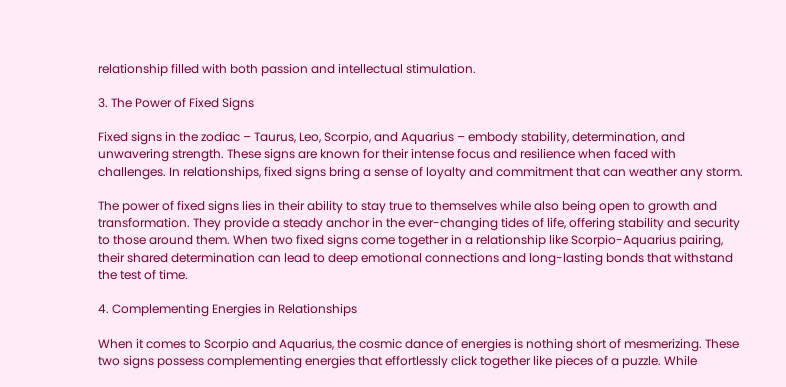relationship filled with both passion and intellectual stimulation.

3. The Power of Fixed Signs

Fixed signs in the zodiac – Taurus, Leo, Scorpio, and Aquarius – embody stability, determination, and unwavering strength. These signs are known for their intense focus and resilience when faced with challenges. In relationships, fixed signs bring a sense of loyalty and commitment that can weather any storm.

The power of fixed signs lies in their ability to stay true to themselves while also being open to growth and transformation. They provide a steady anchor in the ever-changing tides of life, offering stability and security to those around them. When two fixed signs come together in a relationship like Scorpio-Aquarius pairing, their shared determination can lead to deep emotional connections and long-lasting bonds that withstand the test of time.

4. Complementing Energies in Relationships

When it comes to Scorpio and Aquarius, the cosmic dance of energies is nothing short of mesmerizing. These two signs possess complementing energies that effortlessly click together like pieces of a puzzle. While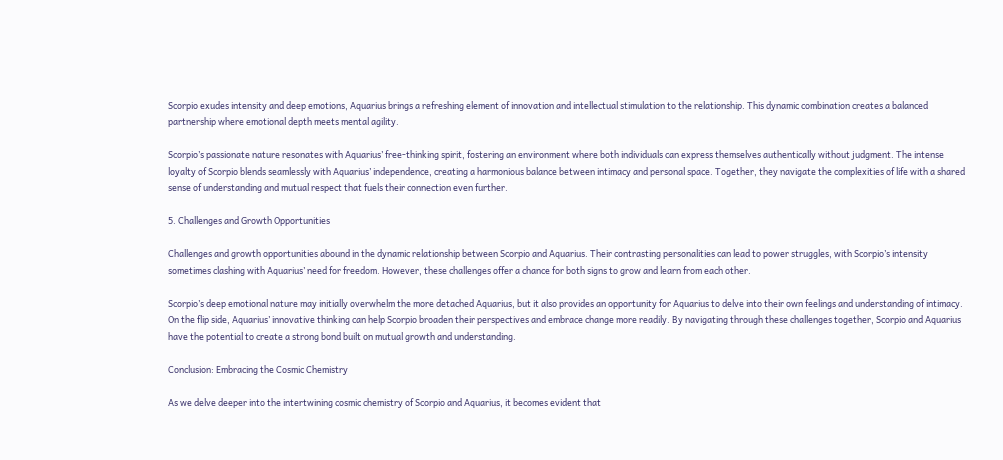Scorpio exudes intensity and deep emotions, Aquarius brings a refreshing element of innovation and intellectual stimulation to the relationship. This dynamic combination creates a balanced partnership where emotional depth meets mental agility.

Scorpio’s passionate nature resonates with Aquarius’ free-thinking spirit, fostering an environment where both individuals can express themselves authentically without judgment. The intense loyalty of Scorpio blends seamlessly with Aquarius’ independence, creating a harmonious balance between intimacy and personal space. Together, they navigate the complexities of life with a shared sense of understanding and mutual respect that fuels their connection even further.

5. Challenges and Growth Opportunities

Challenges and growth opportunities abound in the dynamic relationship between Scorpio and Aquarius. Their contrasting personalities can lead to power struggles, with Scorpio’s intensity sometimes clashing with Aquarius’ need for freedom. However, these challenges offer a chance for both signs to grow and learn from each other.

Scorpio’s deep emotional nature may initially overwhelm the more detached Aquarius, but it also provides an opportunity for Aquarius to delve into their own feelings and understanding of intimacy. On the flip side, Aquarius’ innovative thinking can help Scorpio broaden their perspectives and embrace change more readily. By navigating through these challenges together, Scorpio and Aquarius have the potential to create a strong bond built on mutual growth and understanding.

Conclusion: Embracing the Cosmic Chemistry

As we delve deeper into the intertwining cosmic chemistry of Scorpio and Aquarius, it becomes evident that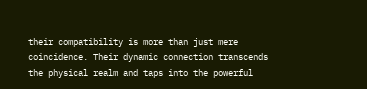their compatibility is more than just mere coincidence. Their dynamic connection transcends the physical realm and taps into the powerful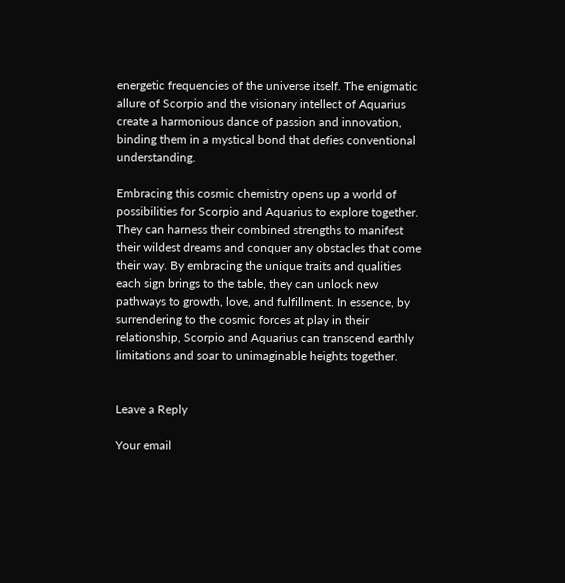energetic frequencies of the universe itself. The enigmatic allure of Scorpio and the visionary intellect of Aquarius create a harmonious dance of passion and innovation, binding them in a mystical bond that defies conventional understanding.

Embracing this cosmic chemistry opens up a world of possibilities for Scorpio and Aquarius to explore together. They can harness their combined strengths to manifest their wildest dreams and conquer any obstacles that come their way. By embracing the unique traits and qualities each sign brings to the table, they can unlock new pathways to growth, love, and fulfillment. In essence, by surrendering to the cosmic forces at play in their relationship, Scorpio and Aquarius can transcend earthly limitations and soar to unimaginable heights together.


Leave a Reply

Your email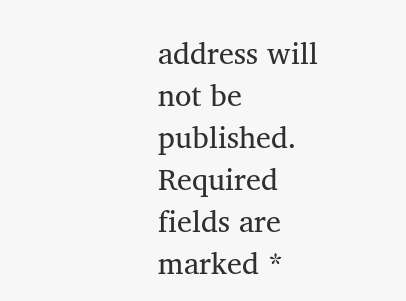address will not be published. Required fields are marked *